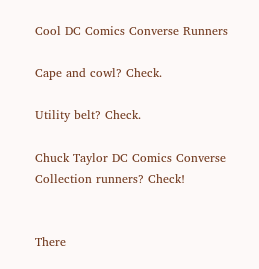Cool DC Comics Converse Runners

Cape and cowl? Check.

Utility belt? Check.

Chuck Taylor DC Comics Converse Collection runners? Check!


There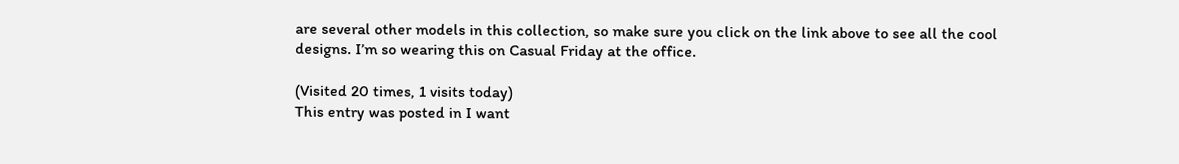are several other models in this collection, so make sure you click on the link above to see all the cool designs. I’m so wearing this on Casual Friday at the office.

(Visited 20 times, 1 visits today)
This entry was posted in I want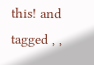this! and tagged , ,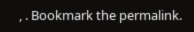, . Bookmark the permalink.